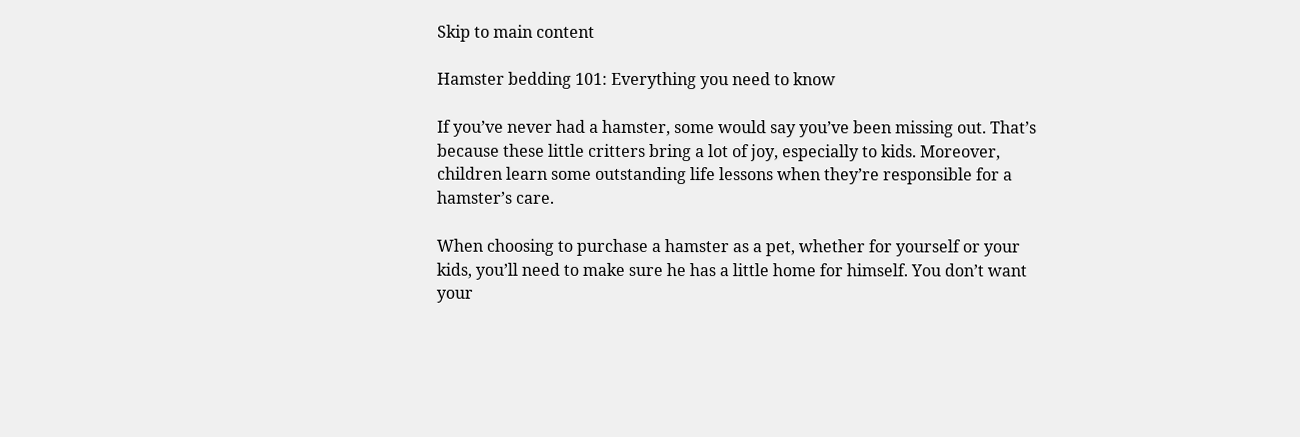Skip to main content

Hamster bedding 101: Everything you need to know

If you’ve never had a hamster, some would say you’ve been missing out. That’s because these little critters bring a lot of joy, especially to kids. Moreover, children learn some outstanding life lessons when they’re responsible for a hamster’s care.

When choosing to purchase a hamster as a pet, whether for yourself or your kids, you’ll need to make sure he has a little home for himself. You don’t want your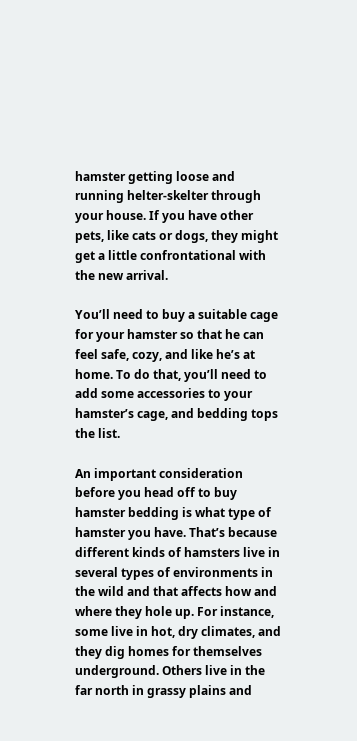hamster getting loose and running helter-skelter through your house. If you have other pets, like cats or dogs, they might get a little confrontational with the new arrival.

You’ll need to buy a suitable cage for your hamster so that he can feel safe, cozy, and like he’s at home. To do that, you’ll need to add some accessories to your hamster’s cage, and bedding tops the list.

An important consideration before you head off to buy hamster bedding is what type of hamster you have. That’s because different kinds of hamsters live in several types of environments in the wild and that affects how and where they hole up. For instance, some live in hot, dry climates, and they dig homes for themselves underground. Others live in the far north in grassy plains and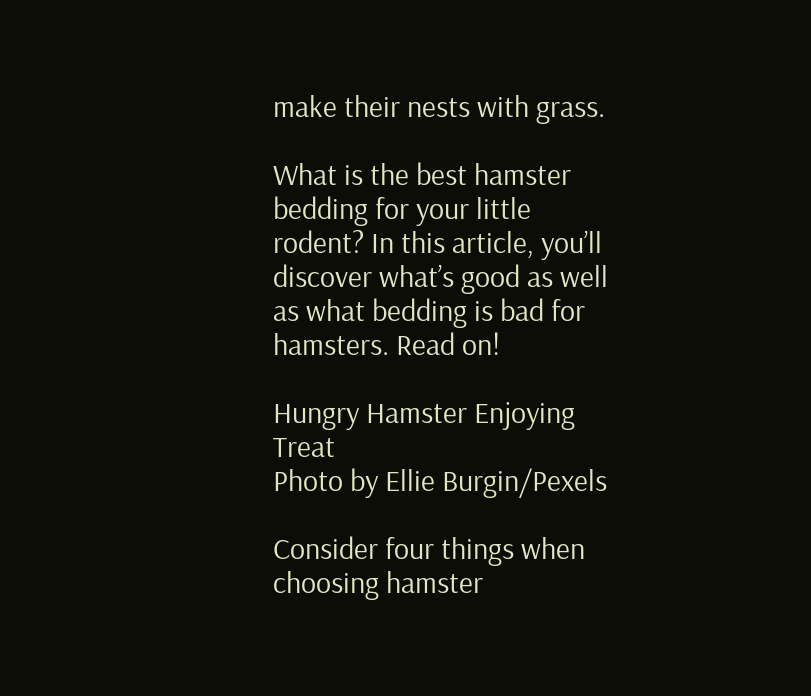make their nests with grass.

What is the best hamster bedding for your little rodent? In this article, you’ll discover what’s good as well as what bedding is bad for hamsters. Read on!

Hungry Hamster Enjoying Treat
Photo by Ellie Burgin/Pexels

Consider four things when choosing hamster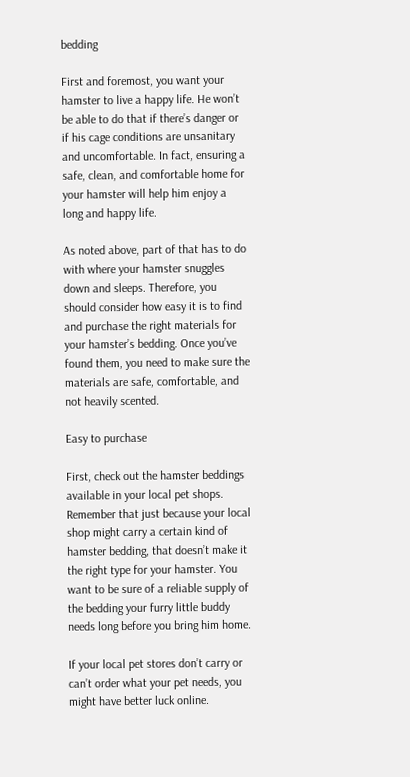bedding

First and foremost, you want your hamster to live a happy life. He won’t be able to do that if there’s danger or if his cage conditions are unsanitary and uncomfortable. In fact, ensuring a safe, clean, and comfortable home for your hamster will help him enjoy a long and happy life.

As noted above, part of that has to do with where your hamster snuggles down and sleeps. Therefore, you should consider how easy it is to find and purchase the right materials for your hamster’s bedding. Once you’ve found them, you need to make sure the materials are safe, comfortable, and not heavily scented.

Easy to purchase

First, check out the hamster beddings available in your local pet shops. Remember that just because your local shop might carry a certain kind of hamster bedding, that doesn’t make it the right type for your hamster. You want to be sure of a reliable supply of the bedding your furry little buddy needs long before you bring him home.

If your local pet stores don’t carry or can’t order what your pet needs, you might have better luck online.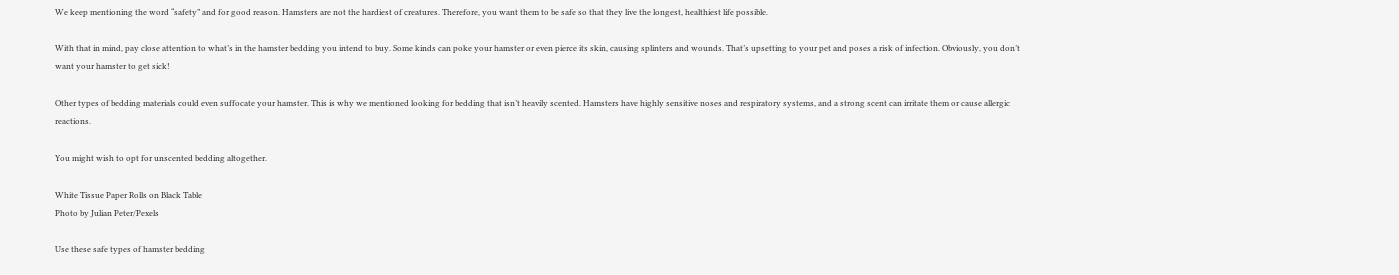We keep mentioning the word “safety” and for good reason. Hamsters are not the hardiest of creatures. Therefore, you want them to be safe so that they live the longest, healthiest life possible.

With that in mind, pay close attention to what’s in the hamster bedding you intend to buy. Some kinds can poke your hamster or even pierce its skin, causing splinters and wounds. That’s upsetting to your pet and poses a risk of infection. Obviously, you don’t want your hamster to get sick!

Other types of bedding materials could even suffocate your hamster. This is why we mentioned looking for bedding that isn’t heavily scented. Hamsters have highly sensitive noses and respiratory systems, and a strong scent can irritate them or cause allergic reactions.

You might wish to opt for unscented bedding altogether.

White Tissue Paper Rolls on Black Table
Photo by Julian Peter/Pexels

Use these safe types of hamster bedding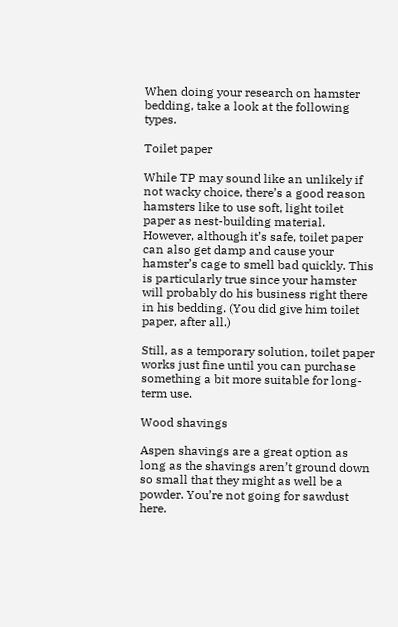When doing your research on hamster bedding, take a look at the following types.

Toilet paper

While TP may sound like an unlikely if not wacky choice, there’s a good reason hamsters like to use soft, light toilet paper as nest-building material. However, although it’s safe, toilet paper can also get damp and cause your hamster’s cage to smell bad quickly. This is particularly true since your hamster will probably do his business right there in his bedding. (You did give him toilet paper, after all.)

Still, as a temporary solution, toilet paper works just fine until you can purchase something a bit more suitable for long-term use.

Wood shavings

Aspen shavings are a great option as long as the shavings aren’t ground down so small that they might as well be a powder. You’re not going for sawdust here.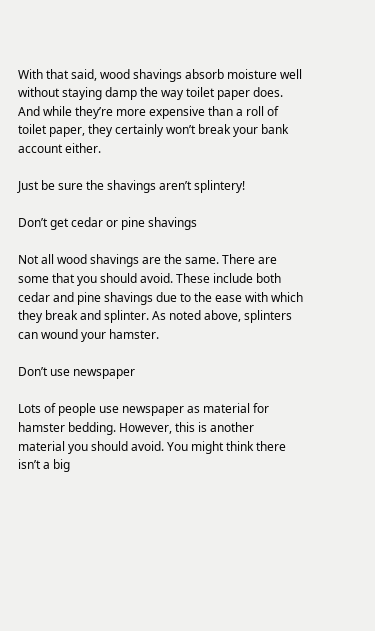With that said, wood shavings absorb moisture well without staying damp the way toilet paper does. And while they’re more expensive than a roll of toilet paper, they certainly won’t break your bank account either.

Just be sure the shavings aren’t splintery!

Don’t get cedar or pine shavings

Not all wood shavings are the same. There are some that you should avoid. These include both cedar and pine shavings due to the ease with which they break and splinter. As noted above, splinters can wound your hamster.

Don’t use newspaper

Lots of people use newspaper as material for hamster bedding. However, this is another material you should avoid. You might think there isn’t a big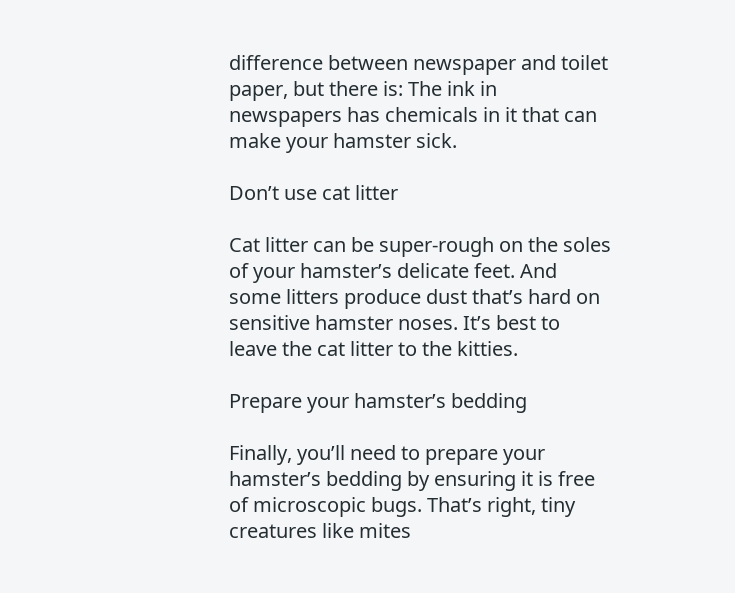difference between newspaper and toilet paper, but there is: The ink in newspapers has chemicals in it that can make your hamster sick.

Don’t use cat litter

Cat litter can be super-rough on the soles of your hamster’s delicate feet. And some litters produce dust that’s hard on sensitive hamster noses. It’s best to leave the cat litter to the kitties.

Prepare your hamster’s bedding

Finally, you’ll need to prepare your hamster’s bedding by ensuring it is free of microscopic bugs. That’s right, tiny creatures like mites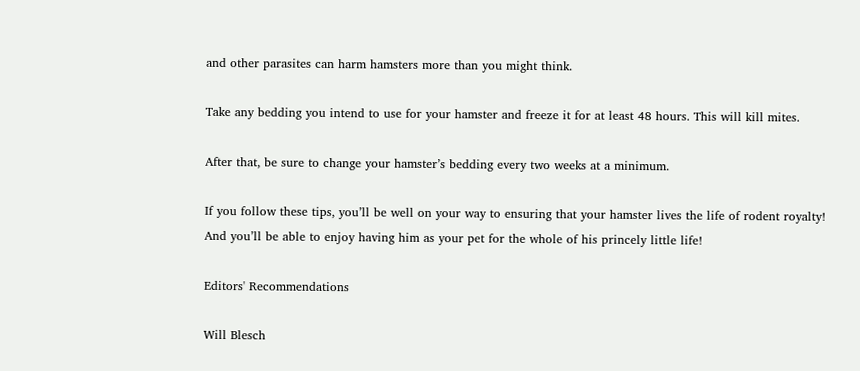and other parasites can harm hamsters more than you might think.

Take any bedding you intend to use for your hamster and freeze it for at least 48 hours. This will kill mites.

After that, be sure to change your hamster’s bedding every two weeks at a minimum.

If you follow these tips, you’ll be well on your way to ensuring that your hamster lives the life of rodent royalty! And you’ll be able to enjoy having him as your pet for the whole of his princely little life!

Editors' Recommendations

Will Blesch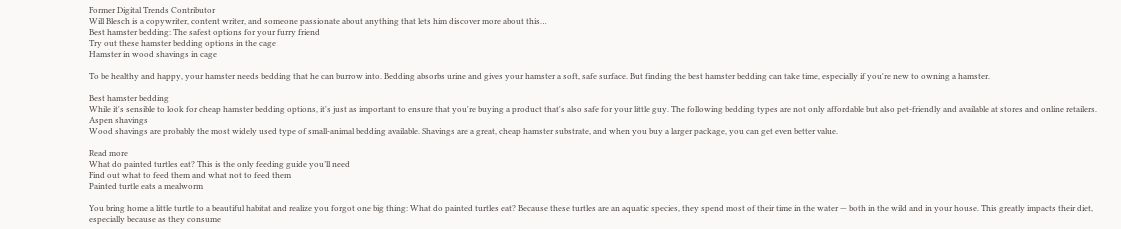Former Digital Trends Contributor
Will Blesch is a copywriter, content writer, and someone passionate about anything that lets him discover more about this…
Best hamster bedding: The safest options for your furry friend
Try out these hamster bedding options in the cage
Hamster in wood shavings in cage

To be healthy and happy, your hamster needs bedding that he can burrow into. Bedding absorbs urine and gives your hamster a soft, safe surface. But finding the best hamster bedding can take time, especially if you're new to owning a hamster.

Best hamster bedding
While it's sensible to look for cheap hamster bedding options, it's just as important to ensure that you're buying a product that's also safe for your little guy. The following bedding types are not only affordable but also pet-friendly and available at stores and online retailers.
Aspen shavings
Wood shavings are probably the most widely used type of small-animal bedding available. Shavings are a great, cheap hamster substrate, and when you buy a larger package, you can get even better value.

Read more
What do painted turtles eat? This is the only feeding guide you’ll need
Find out what to feed them and what not to feed them
Painted turtle eats a mealworm

You bring home a little turtle to a beautiful habitat and realize you forgot one big thing: What do painted turtles eat? Because these turtles are an aquatic species, they spend most of their time in the water — both in the wild and in your house. This greatly impacts their diet, especially because as they consume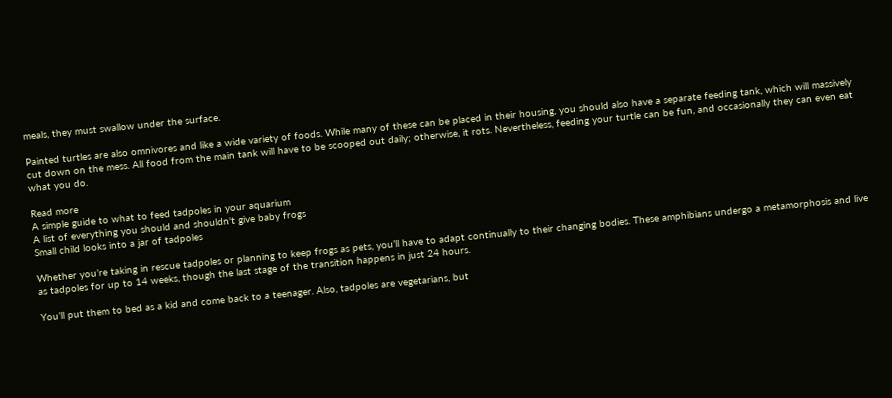meals, they must swallow under the surface.

Painted turtles are also omnivores and like a wide variety of foods. While many of these can be placed in their housing, you should also have a separate feeding tank, which will massively cut down on the mess. All food from the main tank will have to be scooped out daily; otherwise, it rots. Nevertheless, feeding your turtle can be fun, and occasionally they can even eat what you do.

Read more
A simple guide to what to feed tadpoles in your aquarium
A list of everything you should and shouldn't give baby frogs
Small child looks into a jar of tadpoles

Whether you’re taking in rescue tadpoles or planning to keep frogs as pets, you’ll have to adapt continually to their changing bodies. These amphibians undergo a metamorphosis and live as tadpoles for up to 14 weeks, though the last stage of the transition happens in just 24 hours.

You’ll put them to bed as a kid and come back to a teenager. Also, tadpoles are vegetarians, but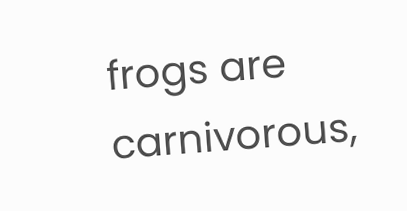frogs are carnivorous,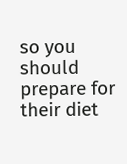so you should prepare for their diet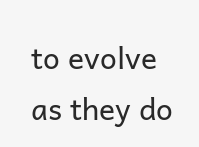to evolve as they do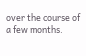over the course of a few months.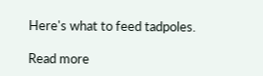Here's what to feed tadpoles.

Read more